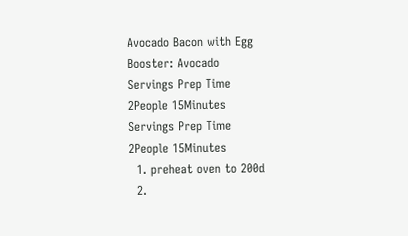Avocado Bacon with Egg
Booster: Avocado
Servings Prep Time
2People 15Minutes
Servings Prep Time
2People 15Minutes
  1. preheat oven to 200d
  2.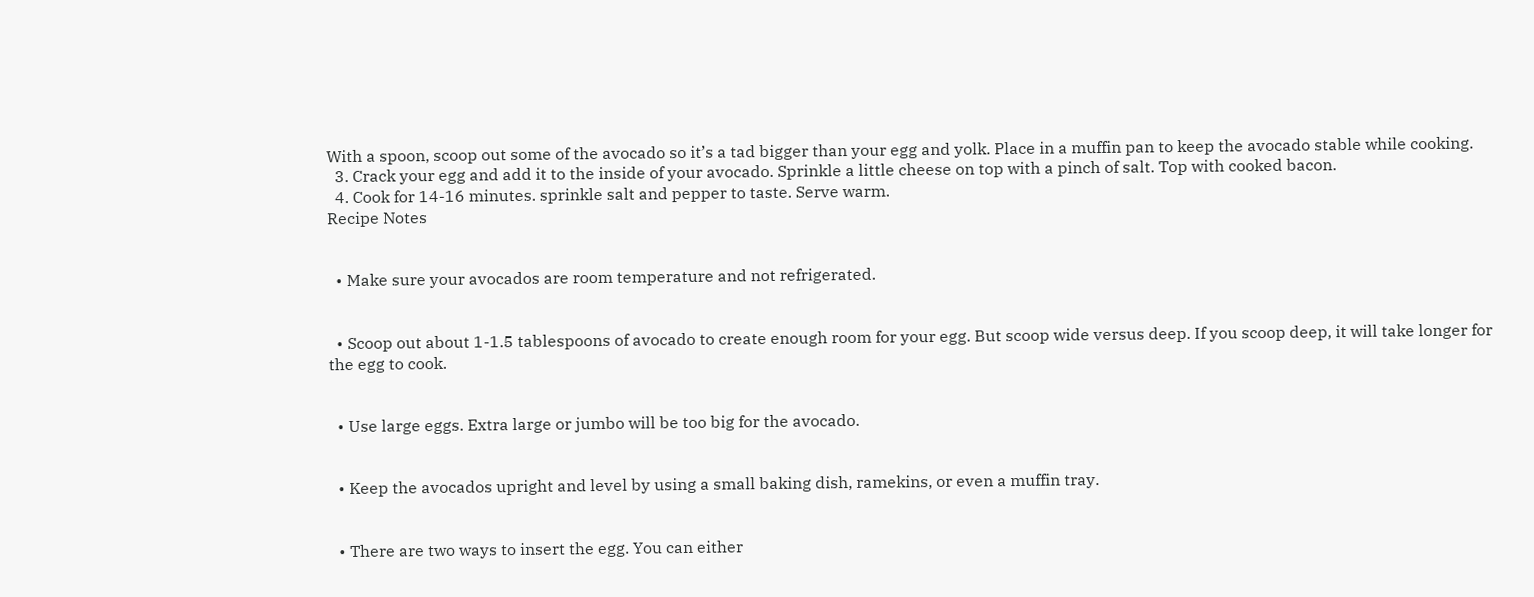With a spoon, scoop out some of the avocado so it’s a tad bigger than your egg and yolk. Place in a muffin pan to keep the avocado stable while cooking.
  3. Crack your egg and add it to the inside of your avocado. Sprinkle a little cheese on top with a pinch of salt. Top with cooked bacon.
  4. Cook for 14-16 minutes. sprinkle salt and pepper to taste. Serve warm.
Recipe Notes


  • Make sure your avocados are room temperature and not refrigerated.


  • Scoop out about 1-1.5 tablespoons of avocado to create enough room for your egg. But scoop wide versus deep. If you scoop deep, it will take longer for the egg to cook.


  • Use large eggs. Extra large or jumbo will be too big for the avocado.


  • Keep the avocados upright and level by using a small baking dish, ramekins, or even a muffin tray.


  • There are two ways to insert the egg. You can either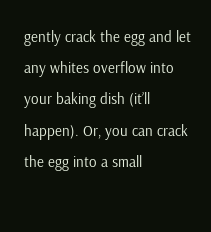gently crack the egg and let any whites overflow into your baking dish (it’ll happen). Or, you can crack the egg into a small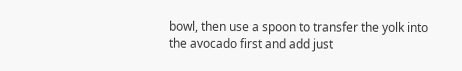bowl, then use a spoon to transfer the yolk into the avocado first and add just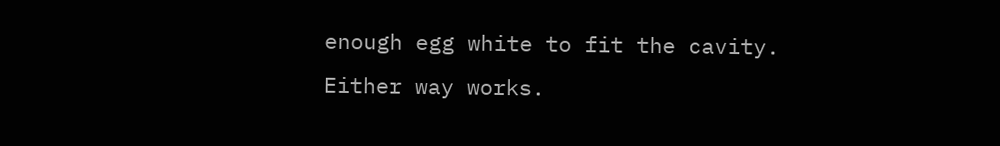enough egg white to fit the cavity. Either way works.